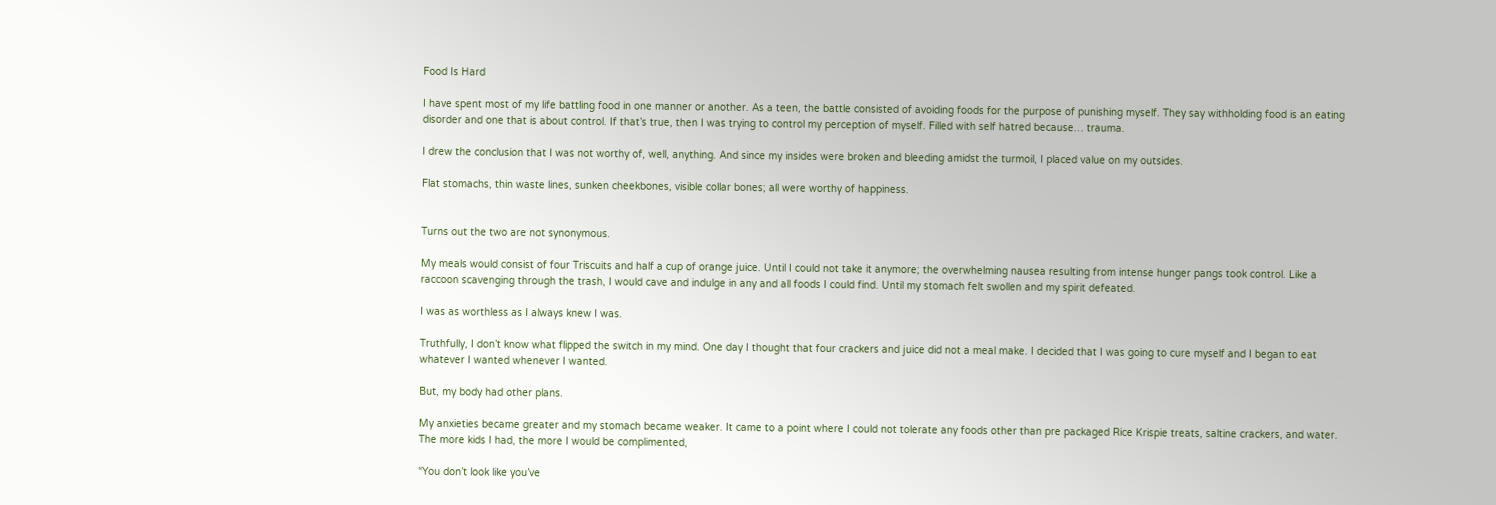Food Is Hard

I have spent most of my life battling food in one manner or another. As a teen, the battle consisted of avoiding foods for the purpose of punishing myself. They say withholding food is an eating disorder and one that is about control. If that’s true, then I was trying to control my perception of myself. Filled with self hatred because… trauma.

I drew the conclusion that I was not worthy of, well, anything. And since my insides were broken and bleeding amidst the turmoil, I placed value on my outsides.

Flat stomachs, thin waste lines, sunken cheekbones, visible collar bones; all were worthy of happiness.


Turns out the two are not synonymous.

My meals would consist of four Triscuits and half a cup of orange juice. Until I could not take it anymore; the overwhelming nausea resulting from intense hunger pangs took control. Like a raccoon scavenging through the trash, I would cave and indulge in any and all foods I could find. Until my stomach felt swollen and my spirit defeated.

I was as worthless as I always knew I was.

Truthfully, I don’t know what flipped the switch in my mind. One day I thought that four crackers and juice did not a meal make. I decided that I was going to cure myself and I began to eat whatever I wanted whenever I wanted.

But, my body had other plans.

My anxieties became greater and my stomach became weaker. It came to a point where I could not tolerate any foods other than pre packaged Rice Krispie treats, saltine crackers, and water. The more kids I had, the more I would be complimented,

“You don’t look like you’ve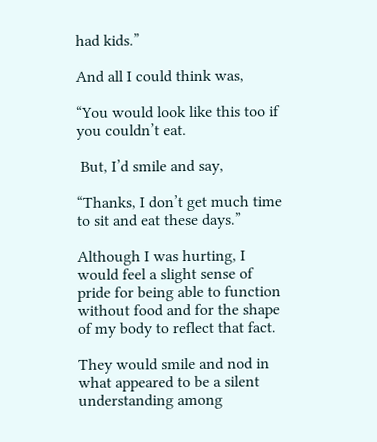had kids.”

And all I could think was,

“You would look like this too if you couldn’t eat.

 But, I’d smile and say,

“Thanks, I don’t get much time to sit and eat these days.”

Although I was hurting, I would feel a slight sense of pride for being able to function without food and for the shape of my body to reflect that fact.

They would smile and nod in what appeared to be a silent understanding among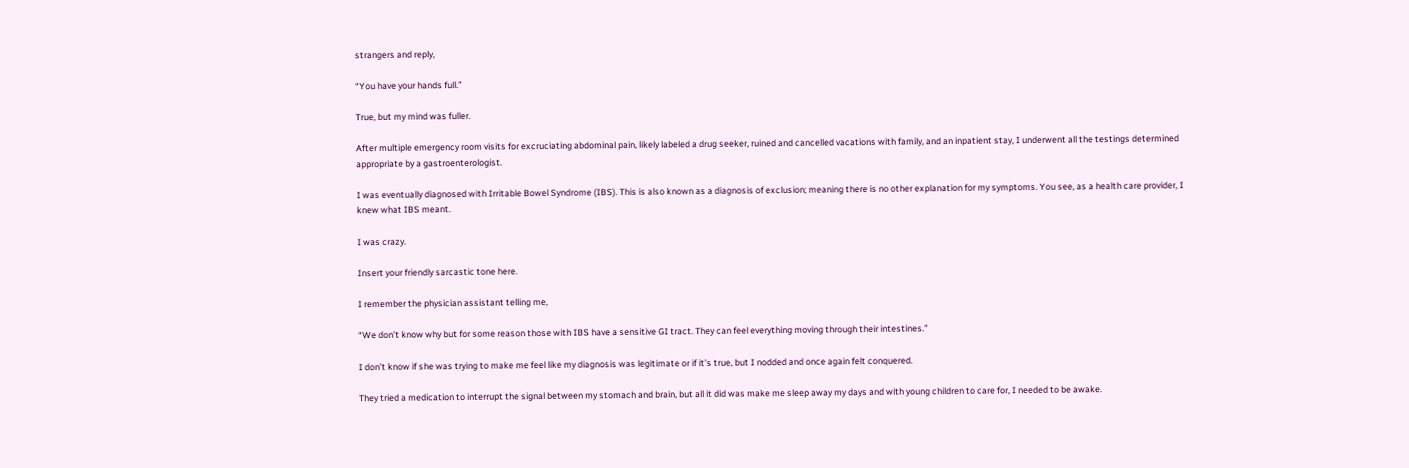strangers and reply,

“You have your hands full.”

True, but my mind was fuller.

After multiple emergency room visits for excruciating abdominal pain, likely labeled a drug seeker, ruined and cancelled vacations with family, and an inpatient stay, I underwent all the testings determined appropriate by a gastroenterologist.

I was eventually diagnosed with Irritable Bowel Syndrome (IBS). This is also known as a diagnosis of exclusion; meaning there is no other explanation for my symptoms. You see, as a health care provider, I knew what IBS meant.

I was crazy.

Insert your friendly sarcastic tone here.

I remember the physician assistant telling me,

“We don’t know why but for some reason those with IBS have a sensitive GI tract. They can feel everything moving through their intestines.”

I don’t know if she was trying to make me feel like my diagnosis was legitimate or if it’s true, but I nodded and once again felt conquered.

They tried a medication to interrupt the signal between my stomach and brain, but all it did was make me sleep away my days and with young children to care for, I needed to be awake.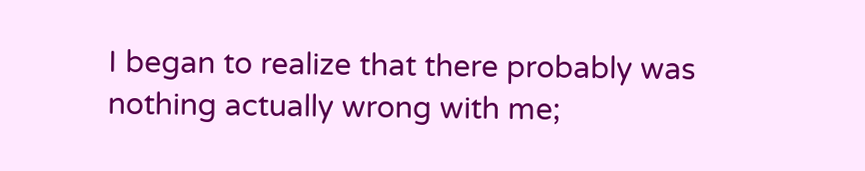I began to realize that there probably was nothing actually wrong with me;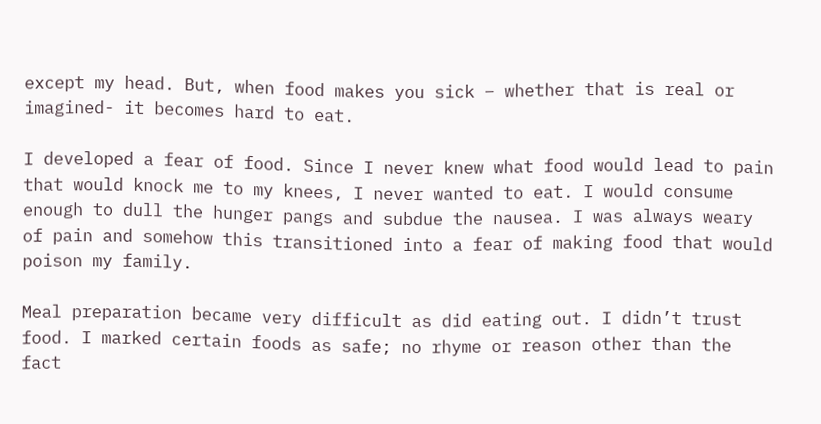except my head. But, when food makes you sick – whether that is real or imagined- it becomes hard to eat.

I developed a fear of food. Since I never knew what food would lead to pain that would knock me to my knees, I never wanted to eat. I would consume enough to dull the hunger pangs and subdue the nausea. I was always weary of pain and somehow this transitioned into a fear of making food that would poison my family.

Meal preparation became very difficult as did eating out. I didn’t trust food. I marked certain foods as safe; no rhyme or reason other than the fact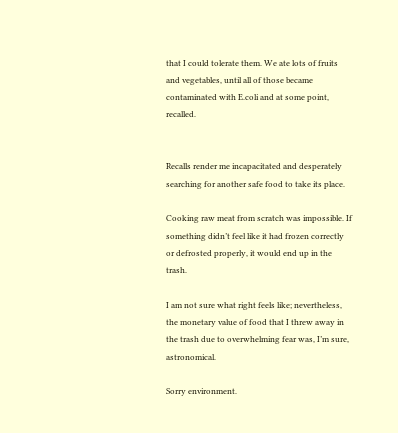that I could tolerate them. We ate lots of fruits and vegetables, until all of those became contaminated with E.coli and at some point, recalled.


Recalls render me incapacitated and desperately searching for another safe food to take its place.

Cooking raw meat from scratch was impossible. If something didn’t feel like it had frozen correctly or defrosted properly, it would end up in the trash.

I am not sure what right feels like; nevertheless, the monetary value of food that I threw away in the trash due to overwhelming fear was, I’m sure, astronomical.

Sorry environment.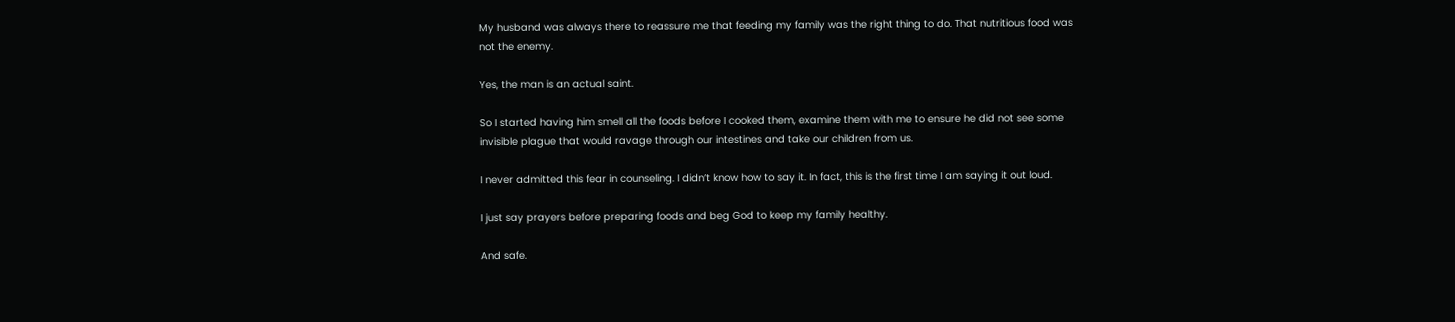My husband was always there to reassure me that feeding my family was the right thing to do. That nutritious food was not the enemy.

Yes, the man is an actual saint.

So I started having him smell all the foods before I cooked them, examine them with me to ensure he did not see some invisible plague that would ravage through our intestines and take our children from us.

I never admitted this fear in counseling. I didn’t know how to say it. In fact, this is the first time I am saying it out loud.

I just say prayers before preparing foods and beg God to keep my family healthy.

And safe.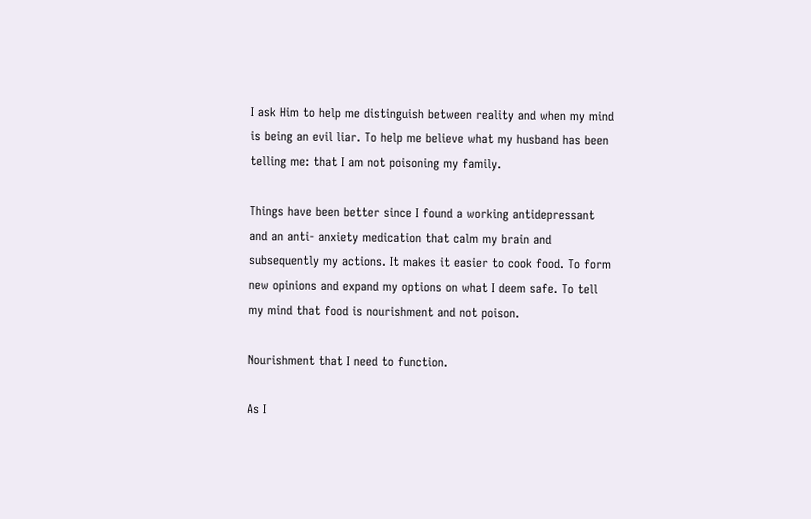I ask Him to help me distinguish between reality and when my mind is being an evil liar. To help me believe what my husband has been telling me: that I am not poisoning my family.

Things have been better since I found a working antidepressant and an anti- anxiety medication that calm my brain and subsequently my actions. It makes it easier to cook food. To form new opinions and expand my options on what I deem safe. To tell my mind that food is nourishment and not poison.

Nourishment that I need to function.

As I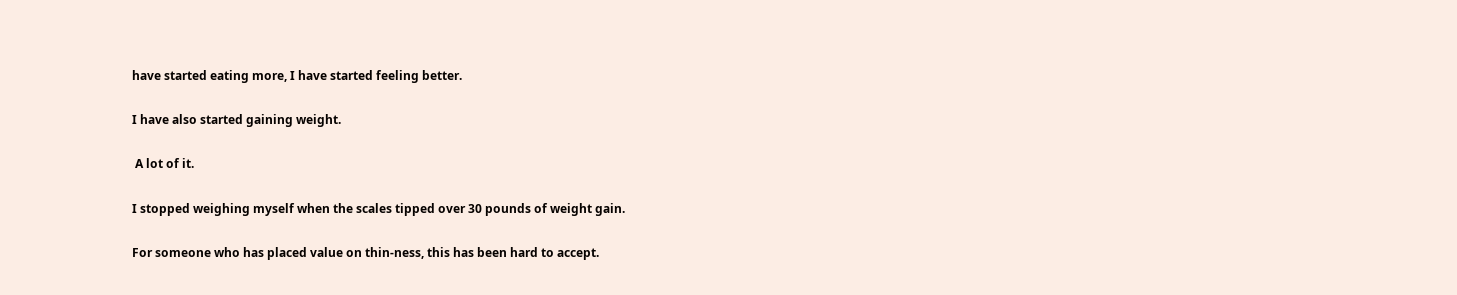have started eating more, I have started feeling better.

I have also started gaining weight.

 A lot of it.

I stopped weighing myself when the scales tipped over 30 pounds of weight gain.

For someone who has placed value on thin-ness, this has been hard to accept.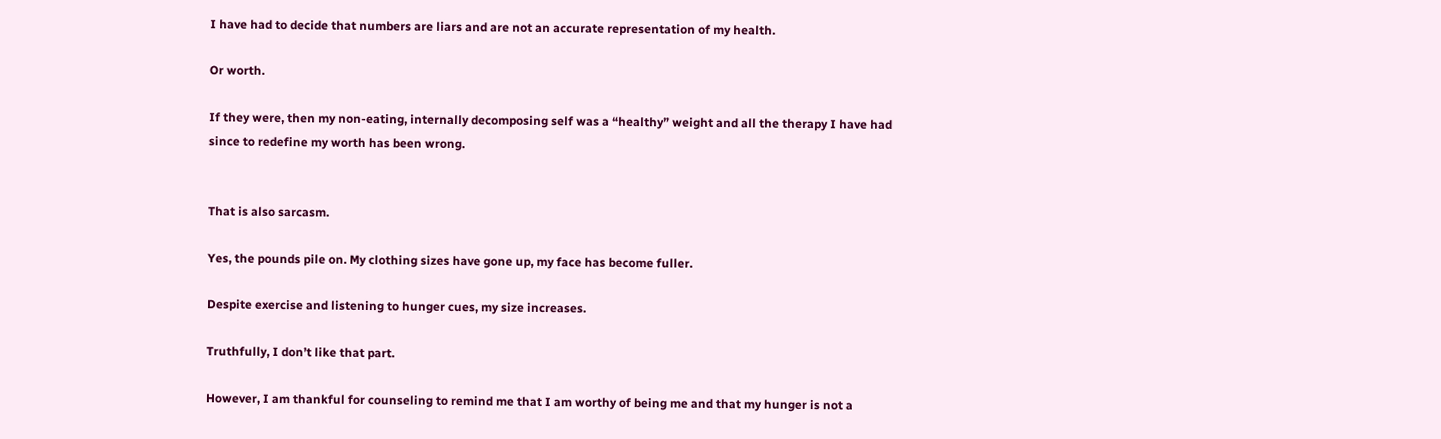I have had to decide that numbers are liars and are not an accurate representation of my health.

Or worth.

If they were, then my non-eating, internally decomposing self was a “healthy” weight and all the therapy I have had since to redefine my worth has been wrong.


That is also sarcasm.

Yes, the pounds pile on. My clothing sizes have gone up, my face has become fuller.

Despite exercise and listening to hunger cues, my size increases.

Truthfully, I don’t like that part.

However, I am thankful for counseling to remind me that I am worthy of being me and that my hunger is not a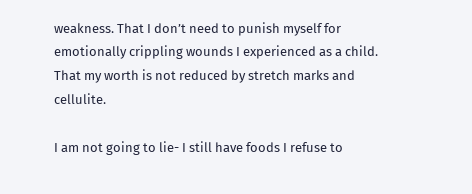weakness. That I don’t need to punish myself for emotionally crippling wounds I experienced as a child.  That my worth is not reduced by stretch marks and cellulite.

I am not going to lie- I still have foods I refuse to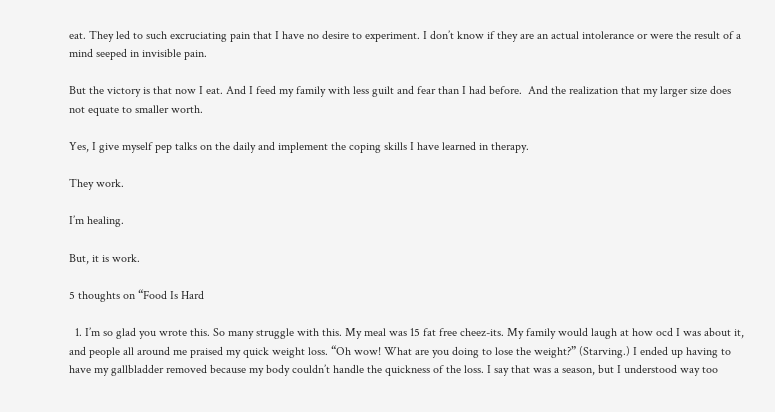eat. They led to such excruciating pain that I have no desire to experiment. I don’t know if they are an actual intolerance or were the result of a mind seeped in invisible pain.

But the victory is that now I eat. And I feed my family with less guilt and fear than I had before.  And the realization that my larger size does not equate to smaller worth.

Yes, I give myself pep talks on the daily and implement the coping skills I have learned in therapy.

They work.

I’m healing.

But, it is work.

5 thoughts on “Food Is Hard

  1. I’m so glad you wrote this. So many struggle with this. My meal was 15 fat free cheez-its. My family would laugh at how ocd I was about it, and people all around me praised my quick weight loss. “Oh wow! What are you doing to lose the weight?” (Starving.) I ended up having to have my gallbladder removed because my body couldn’t handle the quickness of the loss. I say that was a season, but I understood way too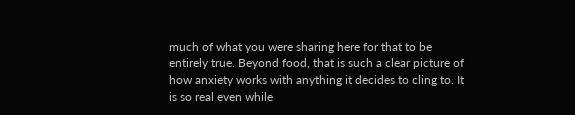much of what you were sharing here for that to be entirely true. Beyond food, that is such a clear picture of how anxiety works with anything it decides to cling to. It is so real even while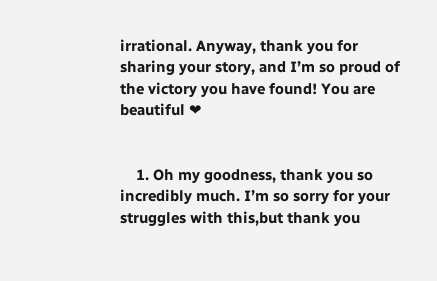irrational. Anyway, thank you for sharing your story, and I’m so proud of the victory you have found! You are beautiful ❤


    1. Oh my goodness, thank you so incredibly much. I’m so sorry for your struggles with this,but thank you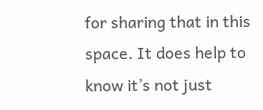for sharing that in this space. It does help to know it’s not just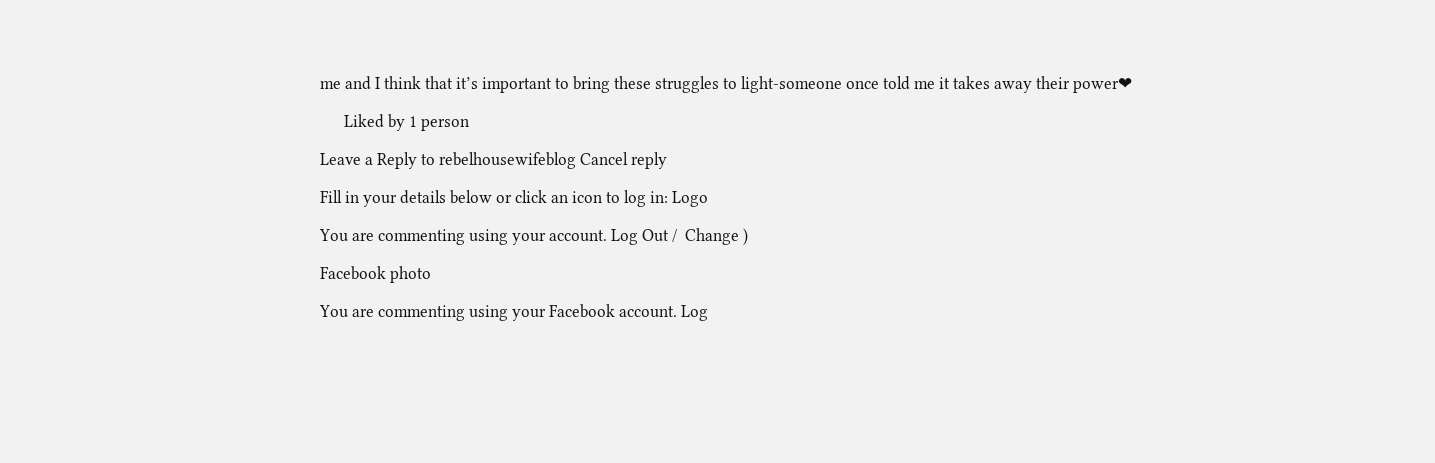me and I think that it’s important to bring these struggles to light-someone once told me it takes away their power❤

      Liked by 1 person

Leave a Reply to rebelhousewifeblog Cancel reply

Fill in your details below or click an icon to log in: Logo

You are commenting using your account. Log Out /  Change )

Facebook photo

You are commenting using your Facebook account. Log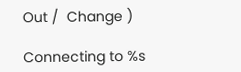Out /  Change )

Connecting to %s